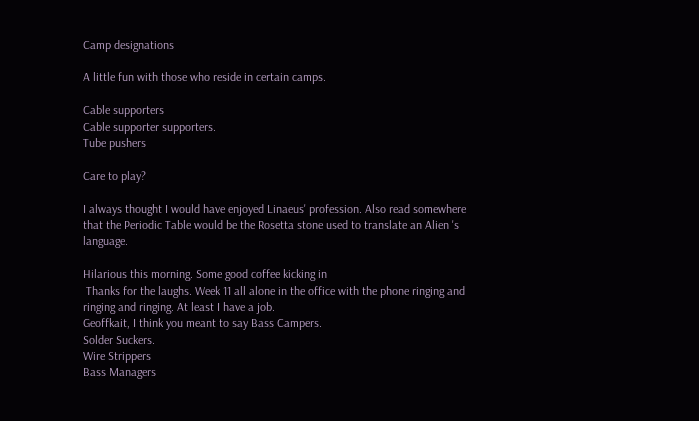Camp designations

A little fun with those who reside in certain camps.

Cable supporters
Cable supporter supporters.
Tube pushers

Care to play?

I always thought I would have enjoyed Linaeus' profession. Also read somewhere that the Periodic Table would be the Rosetta stone used to translate an Alien 's language.

Hilarious this morning. Some good coffee kicking in
 Thanks for the laughs. Week 11 all alone in the office with the phone ringing and ringing and ringing. At least I have a job.
Geoffkait, I think you meant to say Bass Campers.
Solder Suckers.
Wire Strippers
Bass Managers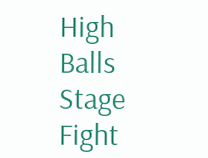High Balls
Stage Fight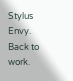Stylus Envy.
Back to work.